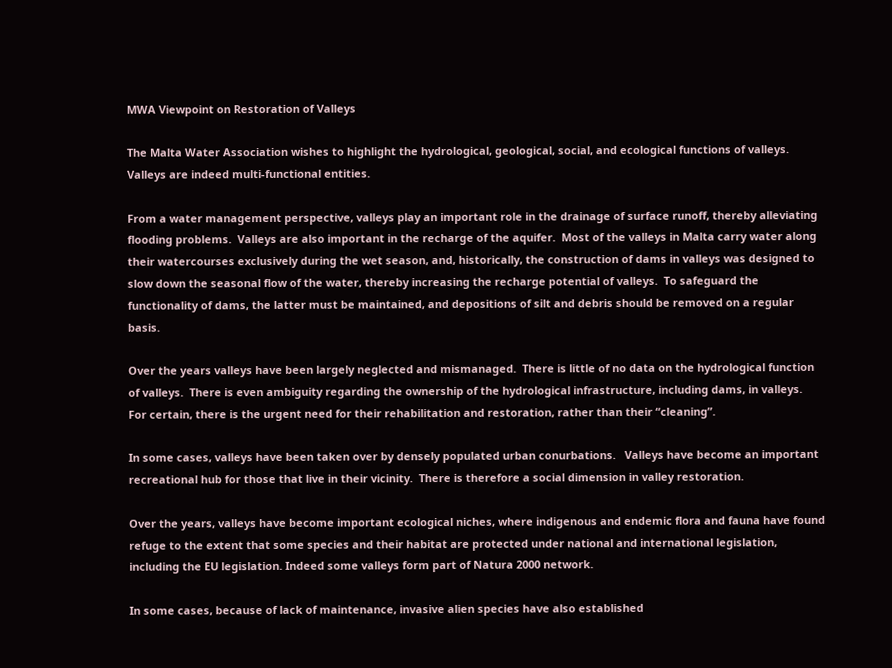MWA Viewpoint on Restoration of Valleys

The Malta Water Association wishes to highlight the hydrological, geological, social, and ecological functions of valleys.  Valleys are indeed multi-functional entities.

From a water management perspective, valleys play an important role in the drainage of surface runoff, thereby alleviating flooding problems.  Valleys are also important in the recharge of the aquifer.  Most of the valleys in Malta carry water along their watercourses exclusively during the wet season, and, historically, the construction of dams in valleys was designed to slow down the seasonal flow of the water, thereby increasing the recharge potential of valleys.  To safeguard the functionality of dams, the latter must be maintained, and depositions of silt and debris should be removed on a regular basis.

Over the years valleys have been largely neglected and mismanaged.  There is little of no data on the hydrological function of valleys.  There is even ambiguity regarding the ownership of the hydrological infrastructure, including dams, in valleys.   For certain, there is the urgent need for their rehabilitation and restoration, rather than their “cleaning”.

In some cases, valleys have been taken over by densely populated urban conurbations.   Valleys have become an important recreational hub for those that live in their vicinity.  There is therefore a social dimension in valley restoration.

Over the years, valleys have become important ecological niches, where indigenous and endemic flora and fauna have found refuge to the extent that some species and their habitat are protected under national and international legislation, including the EU legislation. Indeed some valleys form part of Natura 2000 network.

In some cases, because of lack of maintenance, invasive alien species have also established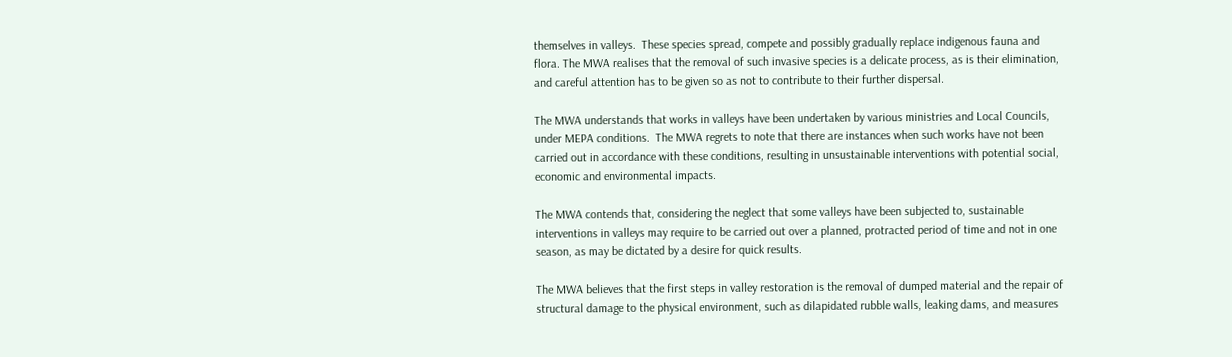themselves in valleys.  These species spread, compete and possibly gradually replace indigenous fauna and flora. The MWA realises that the removal of such invasive species is a delicate process, as is their elimination, and careful attention has to be given so as not to contribute to their further dispersal.

The MWA understands that works in valleys have been undertaken by various ministries and Local Councils, under MEPA conditions.  The MWA regrets to note that there are instances when such works have not been carried out in accordance with these conditions, resulting in unsustainable interventions with potential social, economic and environmental impacts.

The MWA contends that, considering the neglect that some valleys have been subjected to, sustainable interventions in valleys may require to be carried out over a planned, protracted period of time and not in one season, as may be dictated by a desire for quick results.

The MWA believes that the first steps in valley restoration is the removal of dumped material and the repair of structural damage to the physical environment, such as dilapidated rubble walls, leaking dams, and measures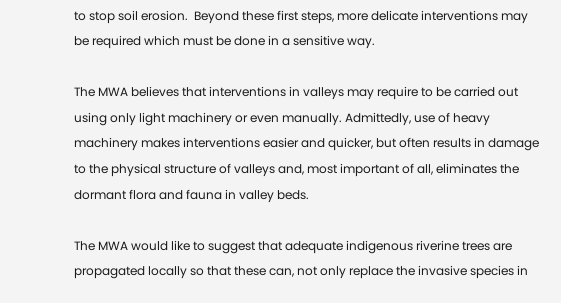to stop soil erosion.  Beyond these first steps, more delicate interventions may be required which must be done in a sensitive way.

The MWA believes that interventions in valleys may require to be carried out using only light machinery or even manually. Admittedly, use of heavy machinery makes interventions easier and quicker, but often results in damage to the physical structure of valleys and, most important of all, eliminates the dormant flora and fauna in valley beds.

The MWA would like to suggest that adequate indigenous riverine trees are propagated locally so that these can, not only replace the invasive species in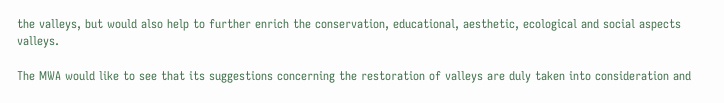the valleys, but would also help to further enrich the conservation, educational, aesthetic, ecological and social aspects valleys.

The MWA would like to see that its suggestions concerning the restoration of valleys are duly taken into consideration and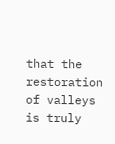that the restoration of valleys is truly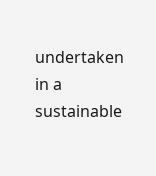undertaken in a sustainable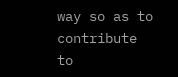way so as to contribute to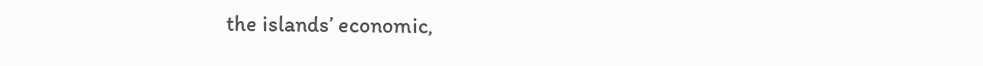the islands’ economic,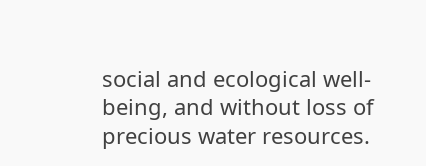social and ecological well-being, and without loss of precious water resources.